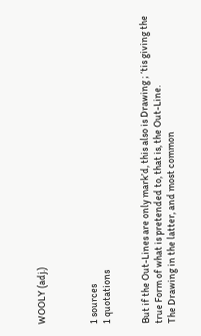WOOLY (adj.)



1 sources
1 quotations


But if the Out-Lines are only mark’d, this also is Drawing ; ‘tis giving the true Form of what is pretended to, that is, the Out-Line.
The Drawing in the latter, and most common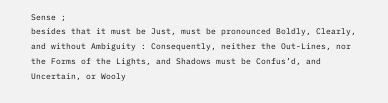Sense ;
besides that it must be Just, must be pronounced Boldly, Clearly, and without Ambiguity : Consequently, neither the Out-Lines, nor the Forms of the Lights, and Shadows must be Confus’d, and Uncertain, or Wooly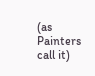(as Painters call it)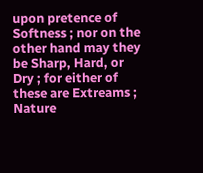upon pretence of Softness ; nor on the other hand may they be Sharp, Hard, or Dry ; for either of these are Extreams ; Nature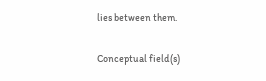lies between them.

Conceptual field(s)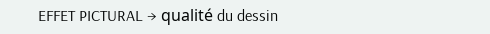EFFET PICTURAL → qualité du dessin